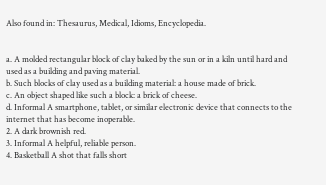Also found in: Thesaurus, Medical, Idioms, Encyclopedia.


a. A molded rectangular block of clay baked by the sun or in a kiln until hard and used as a building and paving material.
b. Such blocks of clay used as a building material: a house made of brick.
c. An object shaped like such a block: a brick of cheese.
d. Informal A smartphone, tablet, or similar electronic device that connects to the internet that has become inoperable.
2. A dark brownish red.
3. Informal A helpful, reliable person.
4. Basketball A shot that falls short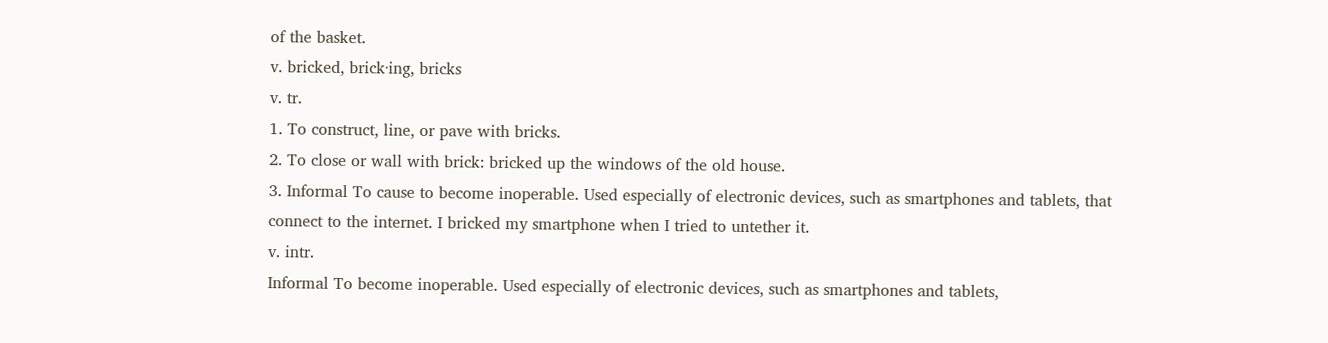of the basket.
v. bricked, brick·ing, bricks
v. tr.
1. To construct, line, or pave with bricks.
2. To close or wall with brick: bricked up the windows of the old house.
3. Informal To cause to become inoperable. Used especially of electronic devices, such as smartphones and tablets, that connect to the internet. I bricked my smartphone when I tried to untether it.
v. intr.
Informal To become inoperable. Used especially of electronic devices, such as smartphones and tablets,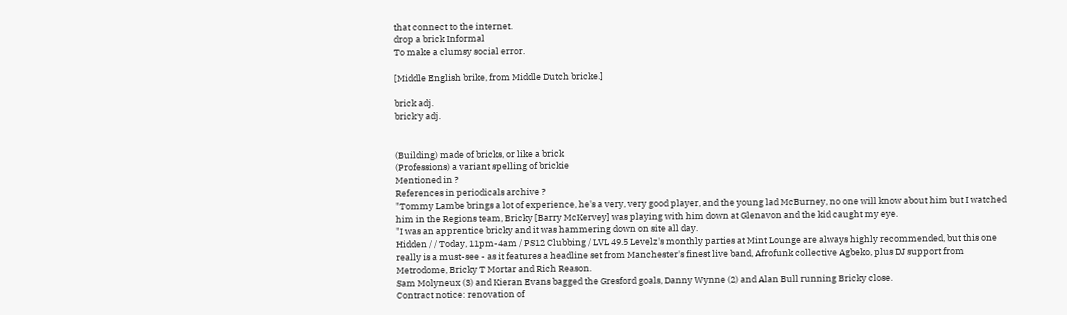that connect to the internet.
drop a brick Informal
To make a clumsy social error.

[Middle English brike, from Middle Dutch bricke.]

brick adj.
brick′y adj.


(Building) made of bricks, or like a brick
(Professions) a variant spelling of brickie
Mentioned in ?
References in periodicals archive ?
"Tommy Lambe brings a lot of experience, he's a very, very good player, and the young lad McBurney, no one will know about him but I watched him in the Regions team, Bricky [Barry McKervey] was playing with him down at Glenavon and the kid caught my eye.
"I was an apprentice bricky and it was hammering down on site all day.
Hidden / / Today, 11pm-4am / PS12 Clubbing / LVL 49.5 Levelz's monthly parties at Mint Lounge are always highly recommended, but this one really is a must-see - as it features a headline set from Manchester's finest live band, Afrofunk collective Agbeko, plus DJ support from Metrodome, Bricky T Mortar and Rich Reason.
Sam Molyneux (3) and Kieran Evans bagged the Gresford goals, Danny Wynne (2) and Alan Bull running Bricky close.
Contract notice: renovation of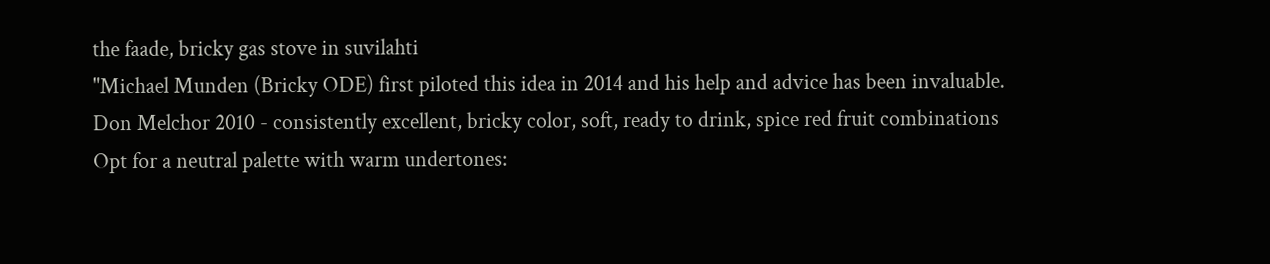the faade, bricky gas stove in suvilahti
"Michael Munden (Bricky ODE) first piloted this idea in 2014 and his help and advice has been invaluable.
Don Melchor 2010 - consistently excellent, bricky color, soft, ready to drink, spice red fruit combinations
Opt for a neutral palette with warm undertones: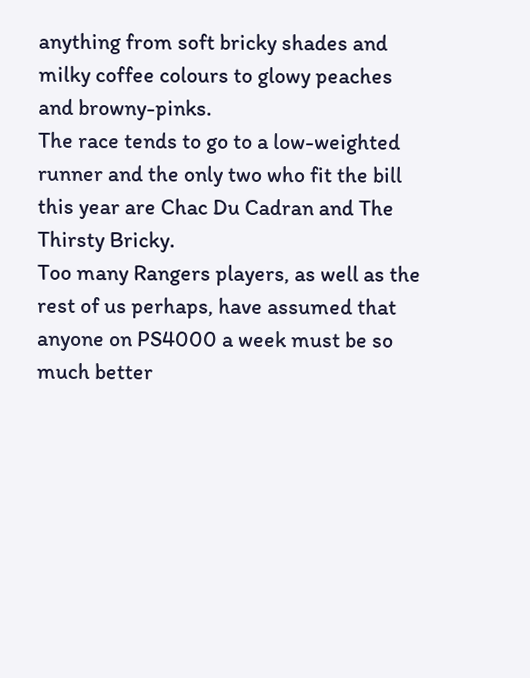anything from soft bricky shades and milky coffee colours to glowy peaches and browny-pinks.
The race tends to go to a low-weighted runner and the only two who fit the bill this year are Chac Du Cadran and The Thirsty Bricky.
Too many Rangers players, as well as the rest of us perhaps, have assumed that anyone on PS4000 a week must be so much better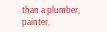than a plumber, painter,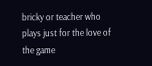bricky or teacher who plays just for the love of the game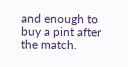and enough to buy a pint after the match.